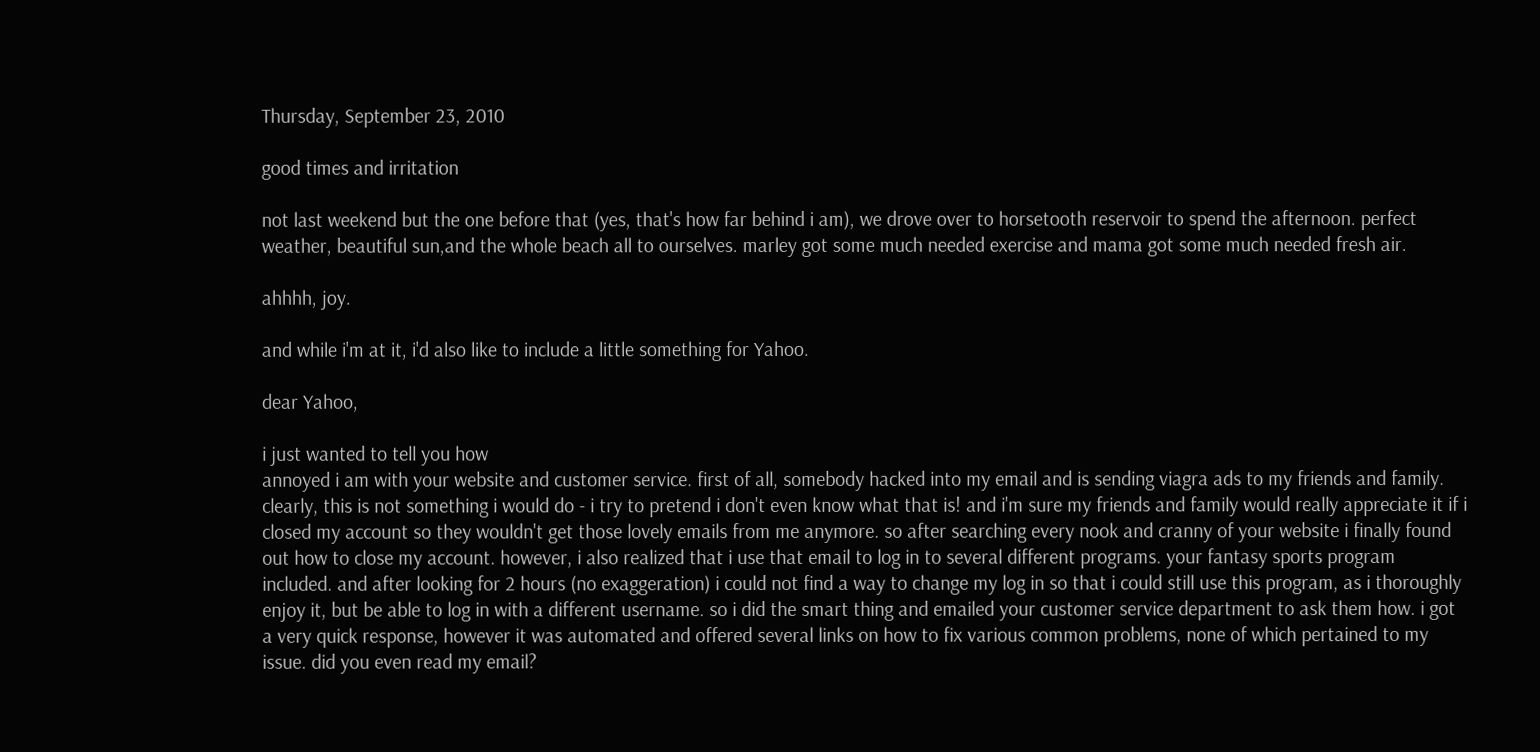Thursday, September 23, 2010

good times and irritation

not last weekend but the one before that (yes, that's how far behind i am), we drove over to horsetooth reservoir to spend the afternoon. perfect weather, beautiful sun,and the whole beach all to ourselves. marley got some much needed exercise and mama got some much needed fresh air.

ahhhh, joy.

and while i'm at it, i'd also like to include a little something for Yahoo.

dear Yahoo,

i just wanted to tell you how
annoyed i am with your website and customer service. first of all, somebody hacked into my email and is sending viagra ads to my friends and family. clearly, this is not something i would do - i try to pretend i don't even know what that is! and i'm sure my friends and family would really appreciate it if i closed my account so they wouldn't get those lovely emails from me anymore. so after searching every nook and cranny of your website i finally found out how to close my account. however, i also realized that i use that email to log in to several different programs. your fantasy sports program included. and after looking for 2 hours (no exaggeration) i could not find a way to change my log in so that i could still use this program, as i thoroughly enjoy it, but be able to log in with a different username. so i did the smart thing and emailed your customer service department to ask them how. i got a very quick response, however it was automated and offered several links on how to fix various common problems, none of which pertained to my issue. did you even read my email?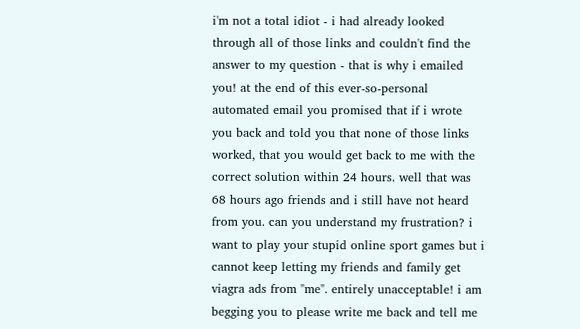i'm not a total idiot - i had already looked through all of those links and couldn't find the answer to my question - that is why i emailed you! at the end of this ever-so-personal automated email you promised that if i wrote you back and told you that none of those links worked, that you would get back to me with the correct solution within 24 hours. well that was 68 hours ago friends and i still have not heard from you. can you understand my frustration? i want to play your stupid online sport games but i cannot keep letting my friends and family get viagra ads from "me". entirely unacceptable! i am begging you to please write me back and tell me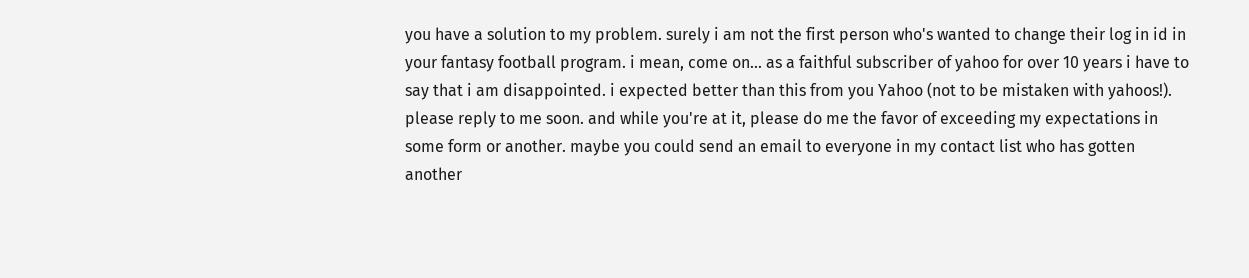you have a solution to my problem. surely i am not the first person who's wanted to change their log in id in your fantasy football program. i mean, come on... as a faithful subscriber of yahoo for over 10 years i have to say that i am disappointed. i expected better than this from you Yahoo (not to be mistaken with yahoos!). please reply to me soon. and while you're at it, please do me the favor of exceeding my expectations in some form or another. maybe you could send an email to everyone in my contact list who has gotten another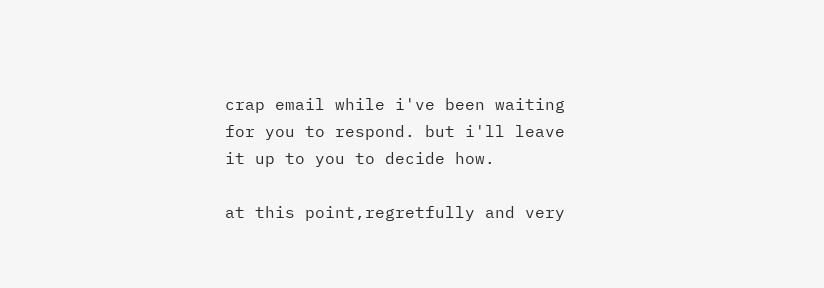crap email while i've been waiting for you to respond. but i'll leave it up to you to decide how.

at this point,regretfully and very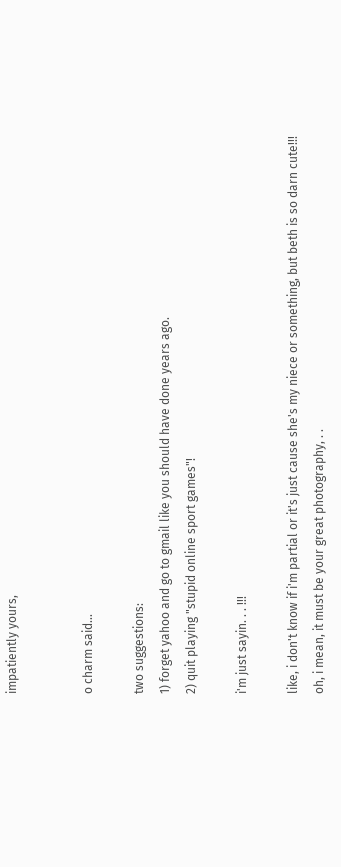impatiently yours,


o charm said...

two suggestions:
1) forget yahoo and go to gmail like you should have done years ago.
2) quit playing "stupid online sport games"!

i'm just sayin. . . !!!

like, i don't know if i'm partial or it's just cause she's my niece or something, but beth is so darn cute!!!
oh, i mean, it must be your great photography, . .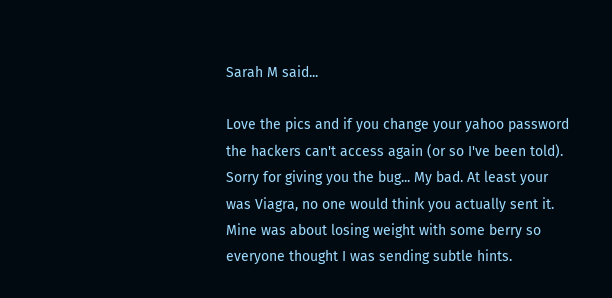Sarah M said...

Love the pics and if you change your yahoo password the hackers can't access again (or so I've been told). Sorry for giving you the bug... My bad. At least your was Viagra, no one would think you actually sent it. Mine was about losing weight with some berry so everyone thought I was sending subtle hints.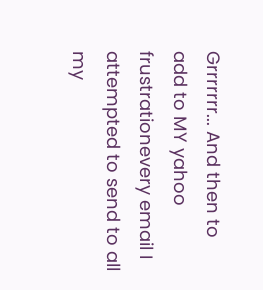Grrrrrrr... And then to add to MY yahoo frustrationevery email I attempted to send to all my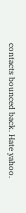contacts bounced back. Hate yahoo.